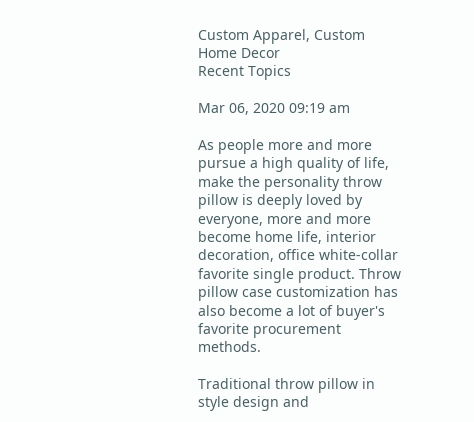Custom Apparel, Custom Home Decor
Recent Topics

Mar 06, 2020 09:19 am

As people more and more pursue a high quality of life, make the personality throw pillow is deeply loved by everyone, more and more become home life, interior decoration, office white-collar favorite single product. Throw pillow case customization has also become a lot of buyer's favorite procurement methods.

Traditional throw pillow in style design and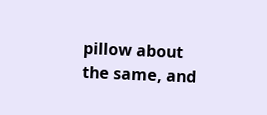pillow about the same, and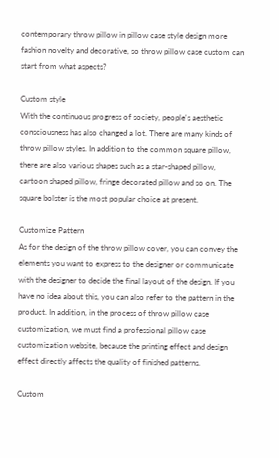contemporary throw pillow in pillow case style design more fashion novelty and decorative, so throw pillow case custom can start from what aspects?

Custom style
With the continuous progress of society, people's aesthetic consciousness has also changed a lot. There are many kinds of throw pillow styles. In addition to the common square pillow, there are also various shapes such as a star-shaped pillow, cartoon shaped pillow, fringe decorated pillow and so on. The square bolster is the most popular choice at present.

Customize Pattern
As for the design of the throw pillow cover, you can convey the elements you want to express to the designer or communicate with the designer to decide the final layout of the design. If you have no idea about this, you can also refer to the pattern in the product. In addition, in the process of throw pillow case customization, we must find a professional pillow case customization website, because the printing effect and design effect directly affects the quality of finished patterns.

Custom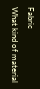Fabric
What kind of material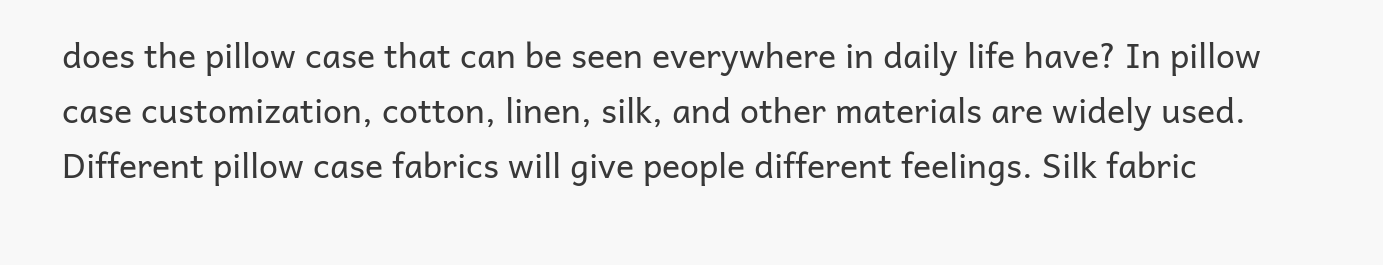does the pillow case that can be seen everywhere in daily life have? In pillow case customization, cotton, linen, silk, and other materials are widely used. Different pillow case fabrics will give people different feelings. Silk fabric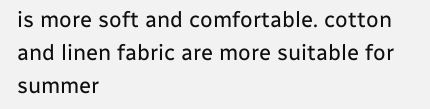is more soft and comfortable. cotton and linen fabric are more suitable for summer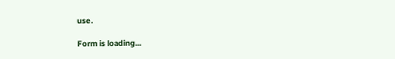use.

Form is loading...